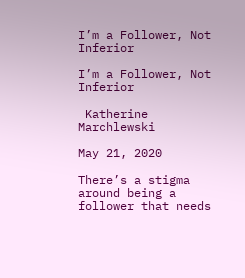I’m a Follower, Not Inferior

I’m a Follower, Not Inferior

 Katherine Marchlewski

May 21, 2020

There’s a stigma around being a follower that needs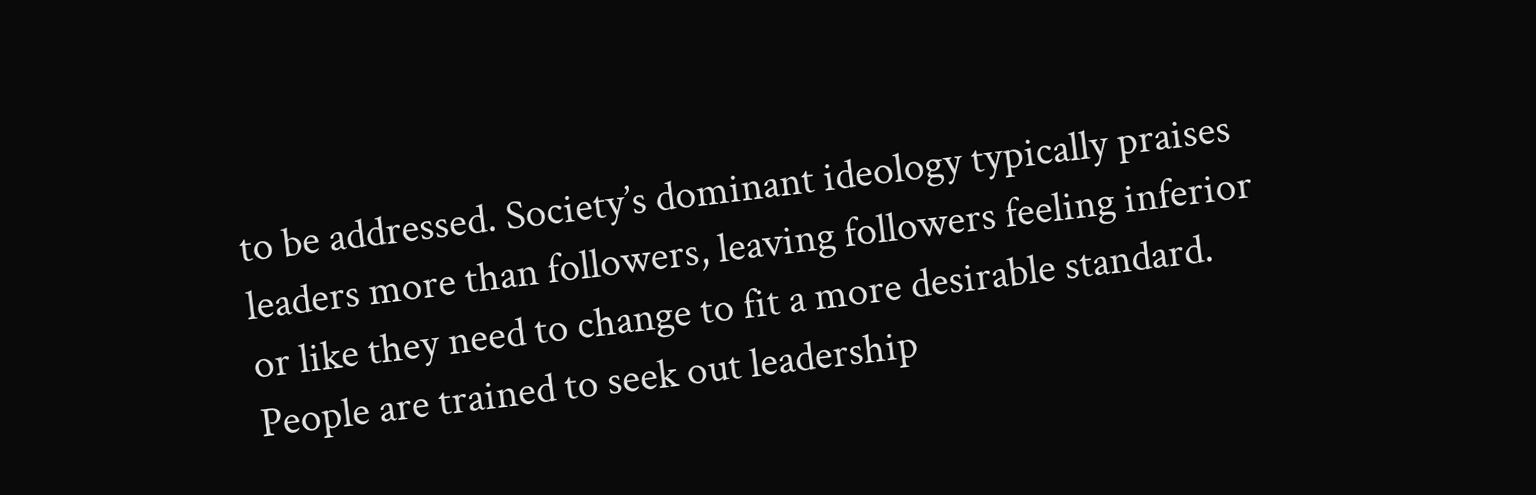to be addressed. Society’s dominant ideology typically praises leaders more than followers, leaving followers feeling inferior or like they need to change to fit a more desirable standard. People are trained to seek out leadership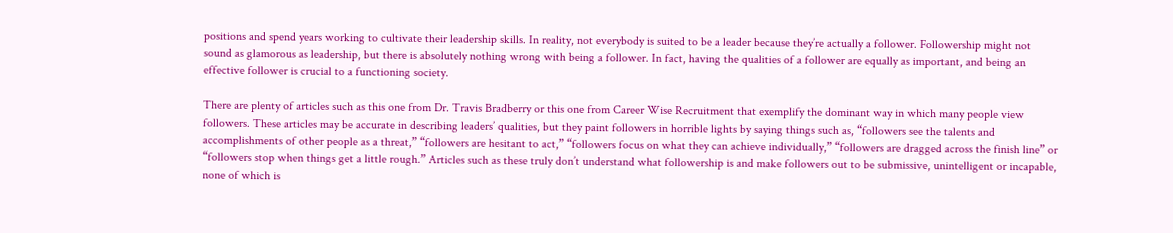positions and spend years working to cultivate their leadership skills. In reality, not everybody is suited to be a leader because they’re actually a follower. Followership might not sound as glamorous as leadership, but there is absolutely nothing wrong with being a follower. In fact, having the qualities of a follower are equally as important, and being an effective follower is crucial to a functioning society.

There are plenty of articles such as this one from Dr. Travis Bradberry or this one from Career Wise Recruitment that exemplify the dominant way in which many people view followers. These articles may be accurate in describing leaders’ qualities, but they paint followers in horrible lights by saying things such as, “followers see the talents and accomplishments of other people as a threat,” “followers are hesitant to act,” “followers focus on what they can achieve individually,” “followers are dragged across the finish line” or “followers stop when things get a little rough.” Articles such as these truly don’t understand what followership is and make followers out to be submissive, unintelligent or incapable, none of which is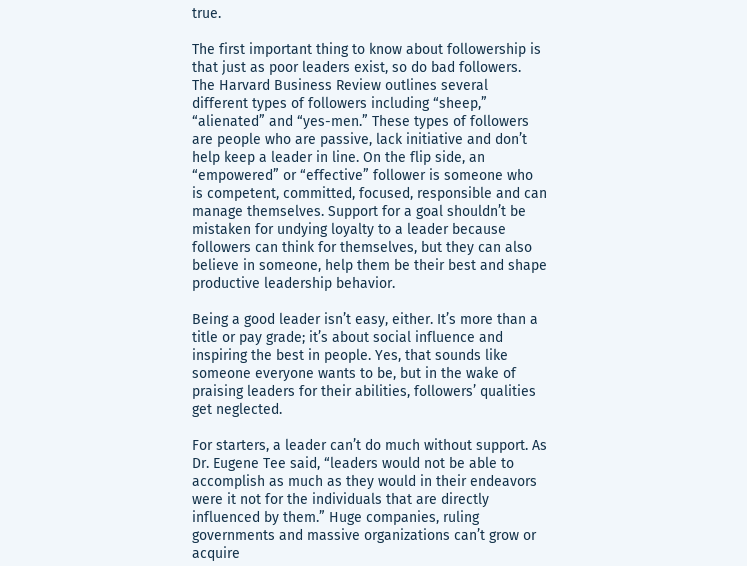true.

The first important thing to know about followership is that just as poor leaders exist, so do bad followers. The Harvard Business Review outlines several different types of followers including “sheep,” “alienated” and “yes-men.” These types of followers are people who are passive, lack initiative and don’t help keep a leader in line. On the flip side, an “empowered” or “effective” follower is someone who is competent, committed, focused, responsible and can manage themselves. Support for a goal shouldn’t be mistaken for undying loyalty to a leader because followers can think for themselves, but they can also believe in someone, help them be their best and shape productive leadership behavior.

Being a good leader isn’t easy, either. It’s more than a title or pay grade; it’s about social influence and inspiring the best in people. Yes, that sounds like someone everyone wants to be, but in the wake of praising leaders for their abilities, followers’ qualities get neglected.

For starters, a leader can’t do much without support. As Dr. Eugene Tee said, “leaders would not be able to accomplish as much as they would in their endeavors were it not for the individuals that are directly influenced by them.” Huge companies, ruling governments and massive organizations can’t grow or acquire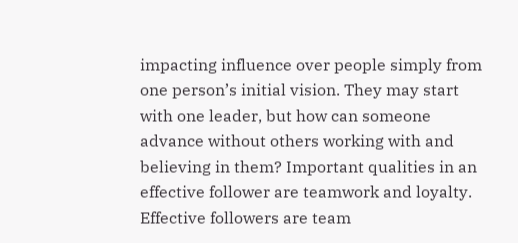impacting influence over people simply from one person’s initial vision. They may start with one leader, but how can someone advance without others working with and believing in them? Important qualities in an effective follower are teamwork and loyalty. Effective followers are team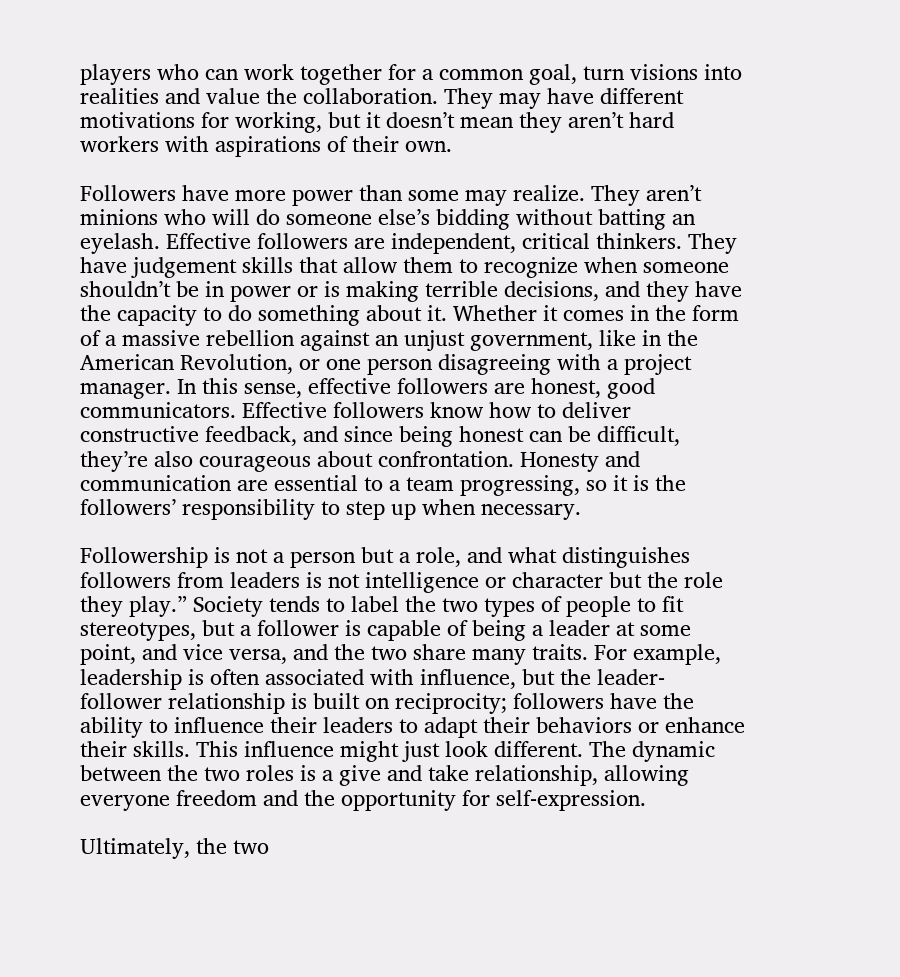players who can work together for a common goal, turn visions into realities and value the collaboration. They may have different motivations for working, but it doesn’t mean they aren’t hard workers with aspirations of their own.

Followers have more power than some may realize. They aren’t minions who will do someone else’s bidding without batting an eyelash. Effective followers are independent, critical thinkers. They have judgement skills that allow them to recognize when someone shouldn’t be in power or is making terrible decisions, and they have the capacity to do something about it. Whether it comes in the form of a massive rebellion against an unjust government, like in the American Revolution, or one person disagreeing with a project manager. In this sense, effective followers are honest, good communicators. Effective followers know how to deliver constructive feedback, and since being honest can be difficult, they’re also courageous about confrontation. Honesty and communication are essential to a team progressing, so it is the followers’ responsibility to step up when necessary.

Followership is not a person but a role, and what distinguishes followers from leaders is not intelligence or character but the role they play.” Society tends to label the two types of people to fit stereotypes, but a follower is capable of being a leader at some point, and vice versa, and the two share many traits. For example, leadership is often associated with influence, but the leader-follower relationship is built on reciprocity; followers have the ability to influence their leaders to adapt their behaviors or enhance their skills. This influence might just look different. The dynamic between the two roles is a give and take relationship, allowing everyone freedom and the opportunity for self-expression.

Ultimately, the two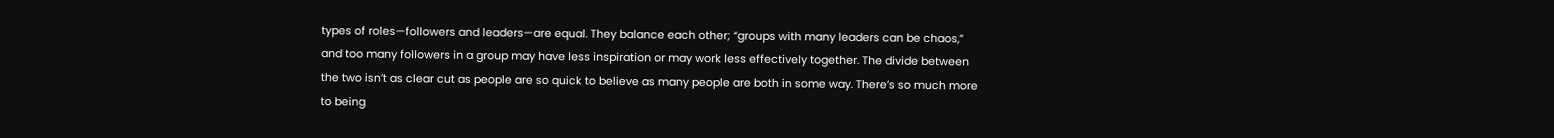types of roles—followers and leaders—are equal. They balance each other; “groups with many leaders can be chaos,” and too many followers in a group may have less inspiration or may work less effectively together. The divide between the two isn’t as clear cut as people are so quick to believe as many people are both in some way. There’s so much more to being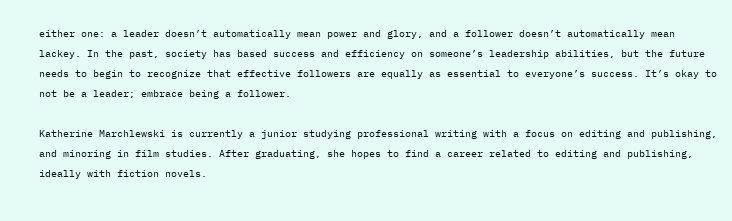either one: a leader doesn’t automatically mean power and glory, and a follower doesn’t automatically mean lackey. In the past, society has based success and efficiency on someone’s leadership abilities, but the future needs to begin to recognize that effective followers are equally as essential to everyone’s success. It’s okay to not be a leader; embrace being a follower.

Katherine Marchlewski is currently a junior studying professional writing with a focus on editing and publishing, and minoring in film studies. After graduating, she hopes to find a career related to editing and publishing, ideally with fiction novels.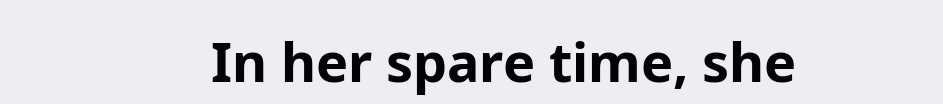In her spare time, she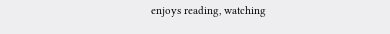enjoys reading, watching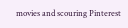movies and scouring Pinterest